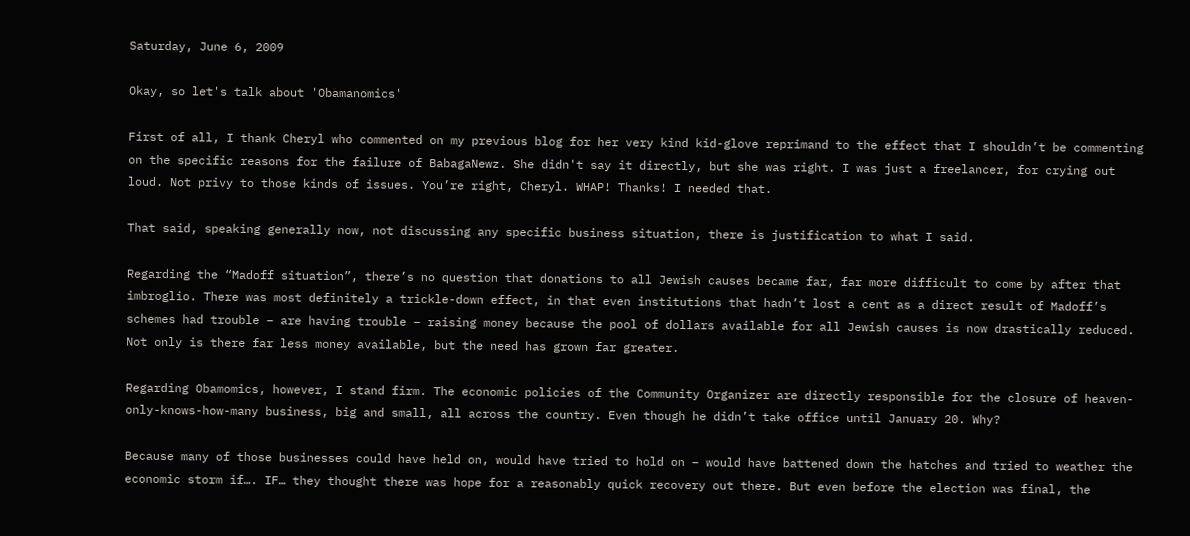Saturday, June 6, 2009

Okay, so let's talk about 'Obamanomics'

First of all, I thank Cheryl who commented on my previous blog for her very kind kid-glove reprimand to the effect that I shouldn’t be commenting on the specific reasons for the failure of BabagaNewz. She didn't say it directly, but she was right. I was just a freelancer, for crying out loud. Not privy to those kinds of issues. You’re right, Cheryl. WHAP! Thanks! I needed that.

That said, speaking generally now, not discussing any specific business situation, there is justification to what I said.

Regarding the “Madoff situation”, there’s no question that donations to all Jewish causes became far, far more difficult to come by after that imbroglio. There was most definitely a trickle-down effect, in that even institutions that hadn’t lost a cent as a direct result of Madoff’s schemes had trouble – are having trouble – raising money because the pool of dollars available for all Jewish causes is now drastically reduced. Not only is there far less money available, but the need has grown far greater.

Regarding Obamomics, however, I stand firm. The economic policies of the Community Organizer are directly responsible for the closure of heaven-only-knows-how-many business, big and small, all across the country. Even though he didn’t take office until January 20. Why?

Because many of those businesses could have held on, would have tried to hold on – would have battened down the hatches and tried to weather the economic storm if…. IF… they thought there was hope for a reasonably quick recovery out there. But even before the election was final, the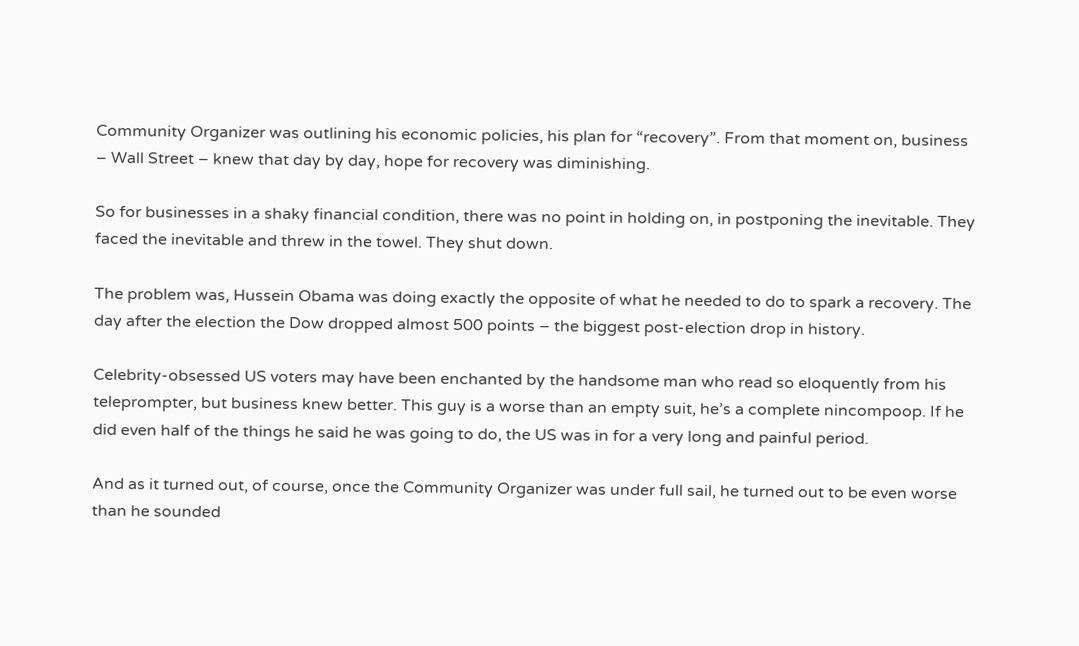Community Organizer was outlining his economic policies, his plan for “recovery”. From that moment on, business – Wall Street – knew that day by day, hope for recovery was diminishing.

So for businesses in a shaky financial condition, there was no point in holding on, in postponing the inevitable. They faced the inevitable and threw in the towel. They shut down.

The problem was, Hussein Obama was doing exactly the opposite of what he needed to do to spark a recovery. The day after the election the Dow dropped almost 500 points – the biggest post-election drop in history.

Celebrity-obsessed US voters may have been enchanted by the handsome man who read so eloquently from his teleprompter, but business knew better. This guy is a worse than an empty suit, he’s a complete nincompoop. If he did even half of the things he said he was going to do, the US was in for a very long and painful period.

And as it turned out, of course, once the Community Organizer was under full sail, he turned out to be even worse than he sounded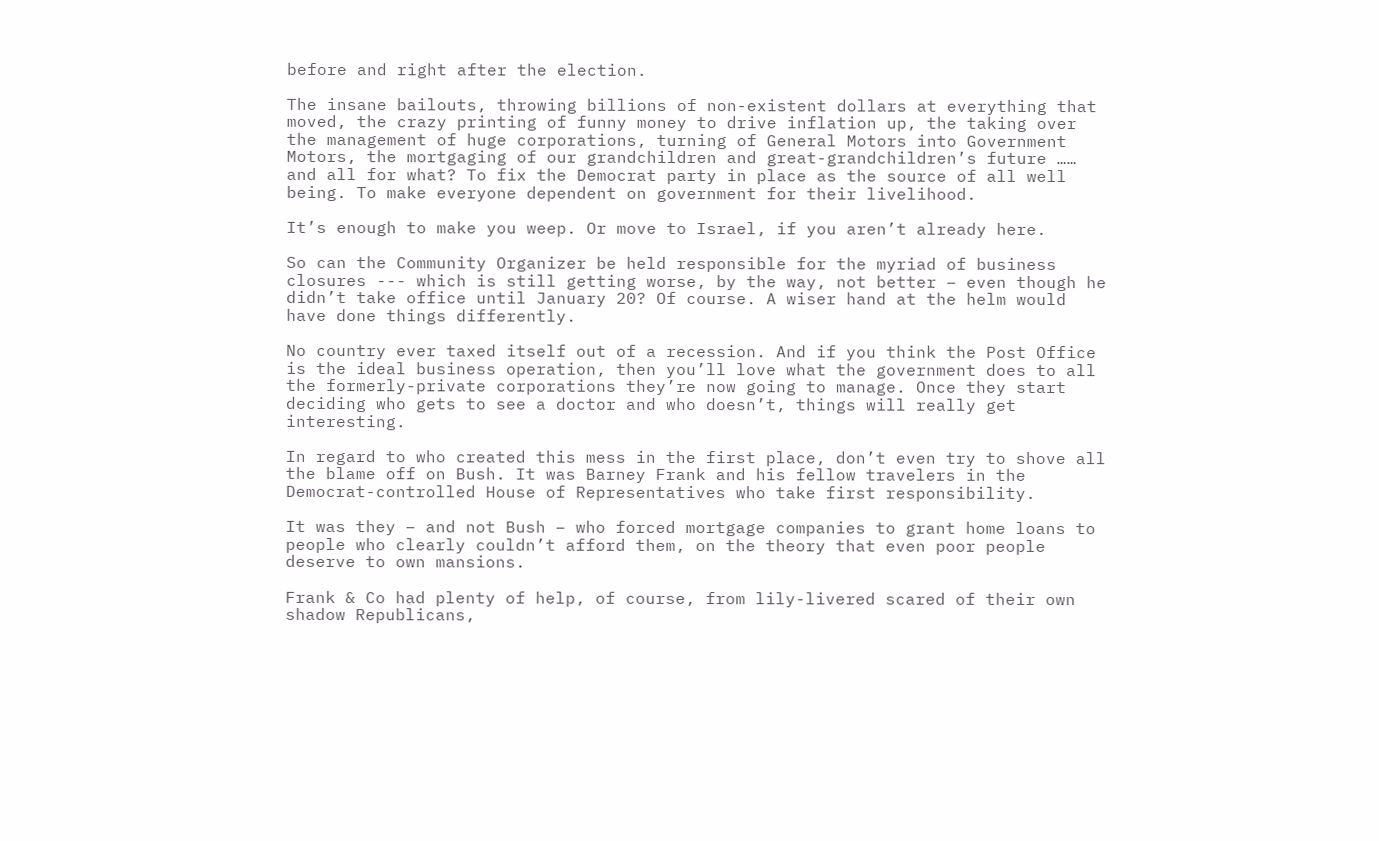before and right after the election.

The insane bailouts, throwing billions of non-existent dollars at everything that moved, the crazy printing of funny money to drive inflation up, the taking over the management of huge corporations, turning of General Motors into Government Motors, the mortgaging of our grandchildren and great-grandchildren’s future …… and all for what? To fix the Democrat party in place as the source of all well being. To make everyone dependent on government for their livelihood.

It’s enough to make you weep. Or move to Israel, if you aren’t already here.

So can the Community Organizer be held responsible for the myriad of business closures --- which is still getting worse, by the way, not better – even though he didn’t take office until January 20? Of course. A wiser hand at the helm would have done things differently.

No country ever taxed itself out of a recession. And if you think the Post Office is the ideal business operation, then you’ll love what the government does to all the formerly-private corporations they’re now going to manage. Once they start deciding who gets to see a doctor and who doesn’t, things will really get interesting.

In regard to who created this mess in the first place, don’t even try to shove all the blame off on Bush. It was Barney Frank and his fellow travelers in the Democrat-controlled House of Representatives who take first responsibility.

It was they – and not Bush – who forced mortgage companies to grant home loans to people who clearly couldn’t afford them, on the theory that even poor people deserve to own mansions.

Frank & Co had plenty of help, of course, from lily-livered scared of their own shadow Republicans,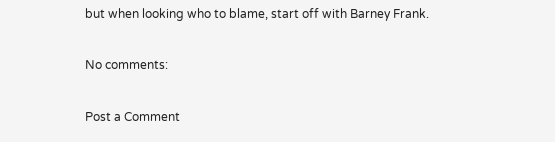but when looking who to blame, start off with Barney Frank.

No comments:

Post a Comment